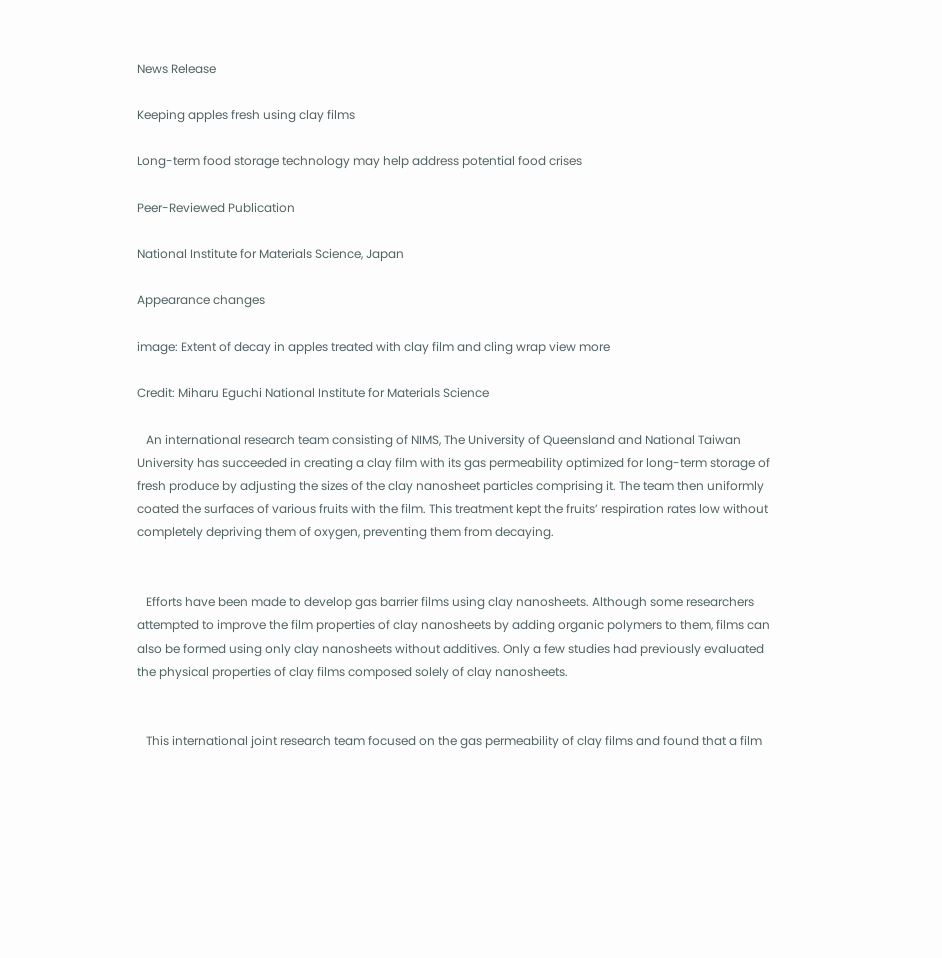News Release

Keeping apples fresh using clay films

Long-term food storage technology may help address potential food crises

Peer-Reviewed Publication

National Institute for Materials Science, Japan

Appearance changes

image: Extent of decay in apples treated with clay film and cling wrap view more

Credit: Miharu Eguchi National Institute for Materials Science

   An international research team consisting of NIMS, The University of Queensland and National Taiwan University has succeeded in creating a clay film with its gas permeability optimized for long-term storage of fresh produce by adjusting the sizes of the clay nanosheet particles comprising it. The team then uniformly coated the surfaces of various fruits with the film. This treatment kept the fruits’ respiration rates low without completely depriving them of oxygen, preventing them from decaying.


   Efforts have been made to develop gas barrier films using clay nanosheets. Although some researchers attempted to improve the film properties of clay nanosheets by adding organic polymers to them, films can also be formed using only clay nanosheets without additives. Only a few studies had previously evaluated the physical properties of clay films composed solely of clay nanosheets.


   This international joint research team focused on the gas permeability of clay films and found that a film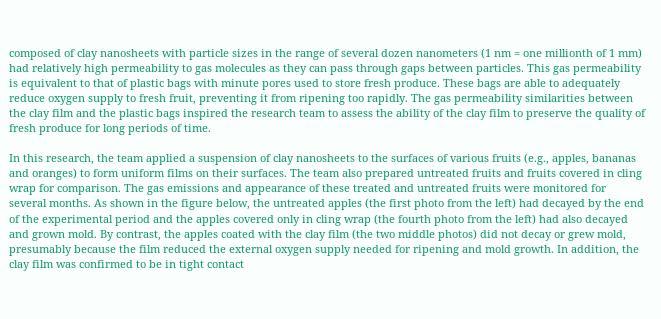composed of clay nanosheets with particle sizes in the range of several dozen nanometers (1 nm = one millionth of 1 mm) had relatively high permeability to gas molecules as they can pass through gaps between particles. This gas permeability is equivalent to that of plastic bags with minute pores used to store fresh produce. These bags are able to adequately reduce oxygen supply to fresh fruit, preventing it from ripening too rapidly. The gas permeability similarities between the clay film and the plastic bags inspired the research team to assess the ability of the clay film to preserve the quality of fresh produce for long periods of time.

In this research, the team applied a suspension of clay nanosheets to the surfaces of various fruits (e.g., apples, bananas and oranges) to form uniform films on their surfaces. The team also prepared untreated fruits and fruits covered in cling wrap for comparison. The gas emissions and appearance of these treated and untreated fruits were monitored for several months. As shown in the figure below, the untreated apples (the first photo from the left) had decayed by the end of the experimental period and the apples covered only in cling wrap (the fourth photo from the left) had also decayed and grown mold. By contrast, the apples coated with the clay film (the two middle photos) did not decay or grew mold, presumably because the film reduced the external oxygen supply needed for ripening and mold growth. In addition, the clay film was confirmed to be in tight contact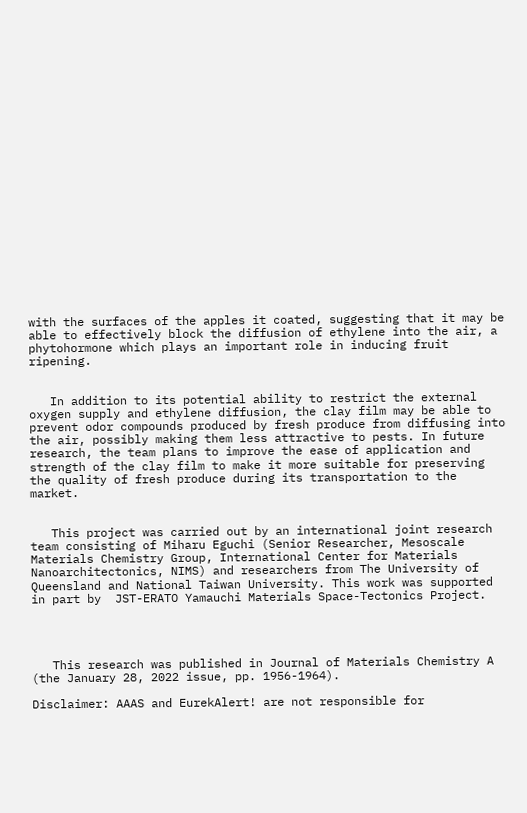with the surfaces of the apples it coated, suggesting that it may be able to effectively block the diffusion of ethylene into the air, a phytohormone which plays an important role in inducing fruit ripening.


   In addition to its potential ability to restrict the external oxygen supply and ethylene diffusion, the clay film may be able to prevent odor compounds produced by fresh produce from diffusing into the air, possibly making them less attractive to pests. In future research, the team plans to improve the ease of application and strength of the clay film to make it more suitable for preserving the quality of fresh produce during its transportation to the market.


   This project was carried out by an international joint research team consisting of Miharu Eguchi (Senior Researcher, Mesoscale Materials Chemistry Group, International Center for Materials Nanoarchitectonics, NIMS) and researchers from The University of Queensland and National Taiwan University. This work was supported in part by  JST-ERATO Yamauchi Materials Space-Tectonics Project.




   This research was published in Journal of Materials Chemistry A (the January 28, 2022 issue, pp. 1956-1964).

Disclaimer: AAAS and EurekAlert! are not responsible for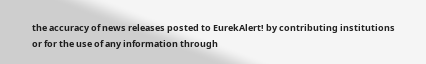the accuracy of news releases posted to EurekAlert! by contributing institutions or for the use of any information through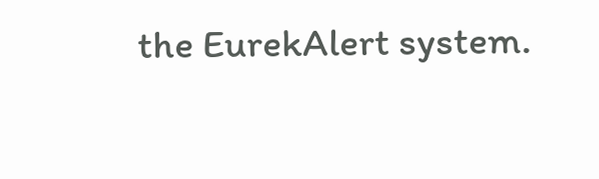the EurekAlert system.